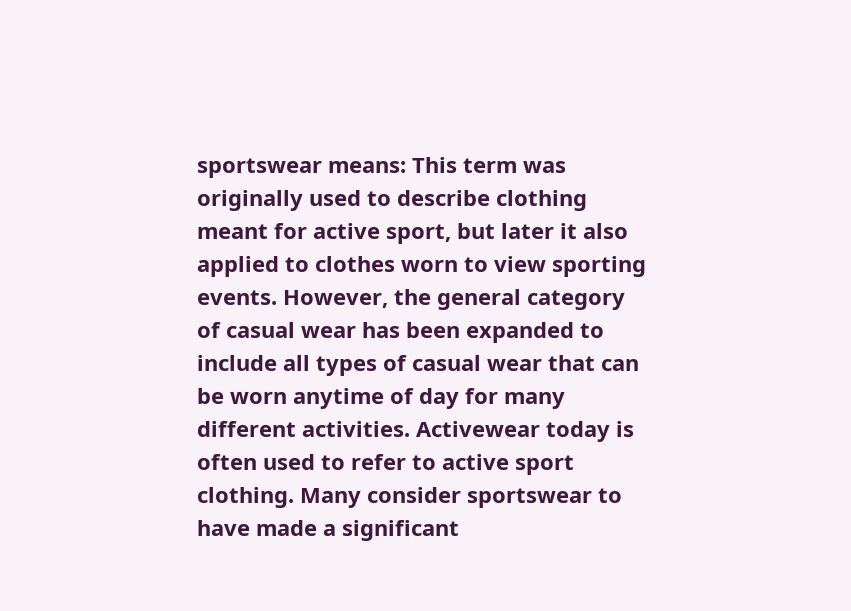sportswear means: This term was originally used to describe clothing meant for active sport, but later it also applied to clothes worn to view sporting events. However, the general category of casual wear has been expanded to include all types of casual wear that can be worn anytime of day for many different activities. Activewear today is often used to refer to active sport clothing. Many consider sportswear to have made a significant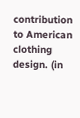contribution to American clothing design. (in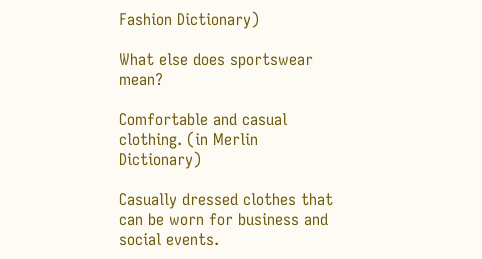Fashion Dictionary)

What else does sportswear mean?

Comfortable and casual clothing. (in Merlin Dictionary)

Casually dressed clothes that can be worn for business and social events.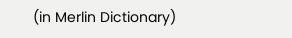(in Merlin Dictionary)